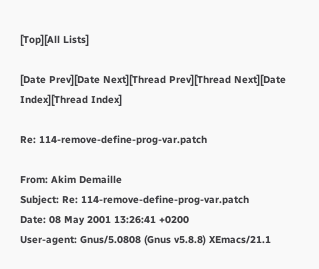[Top][All Lists]

[Date Prev][Date Next][Thread Prev][Thread Next][Date Index][Thread Index]

Re: 114-remove-define-prog-var.patch

From: Akim Demaille
Subject: Re: 114-remove-define-prog-var.patch
Date: 08 May 2001 13:26:41 +0200
User-agent: Gnus/5.0808 (Gnus v5.8.8) XEmacs/21.1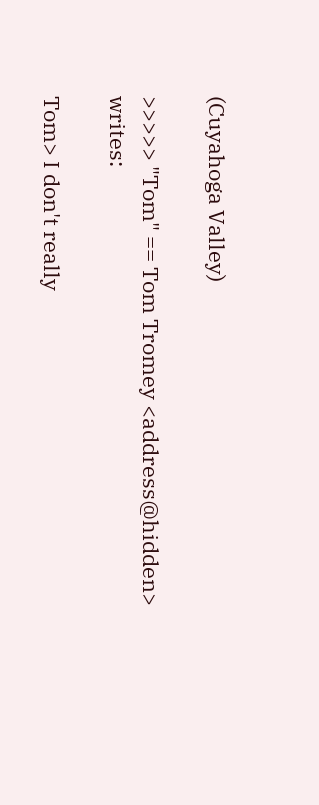(Cuyahoga Valley)

>>>>> "Tom" == Tom Tromey <address@hidden> writes:

Tom> I don't really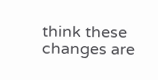think these changes are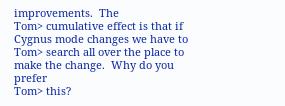improvements.  The
Tom> cumulative effect is that if Cygnus mode changes we have to
Tom> search all over the place to make the change.  Why do you prefer
Tom> this?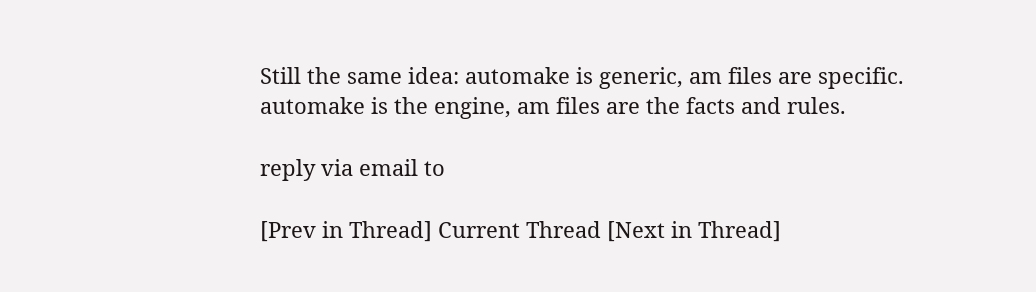Still the same idea: automake is generic, am files are specific.
automake is the engine, am files are the facts and rules.

reply via email to

[Prev in Thread] Current Thread [Next in Thread]